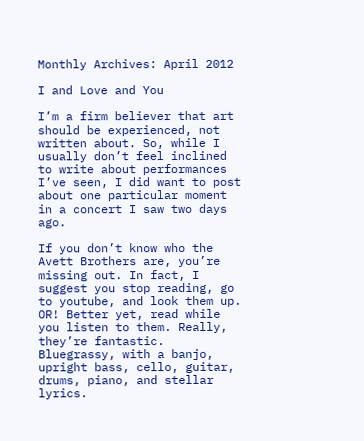Monthly Archives: April 2012

I and Love and You

I’m a firm believer that art should be experienced, not written about. So, while I usually don’t feel inclined to write about performances I’ve seen, I did want to post about one particular moment in a concert I saw two days ago.

If you don’t know who the Avett Brothers are, you’re missing out. In fact, I suggest you stop reading, go to youtube, and look them up. OR! Better yet, read while you listen to them. Really, they’re fantastic. Bluegrassy, with a banjo, upright bass, cello, guitar, drums, piano, and stellar lyrics.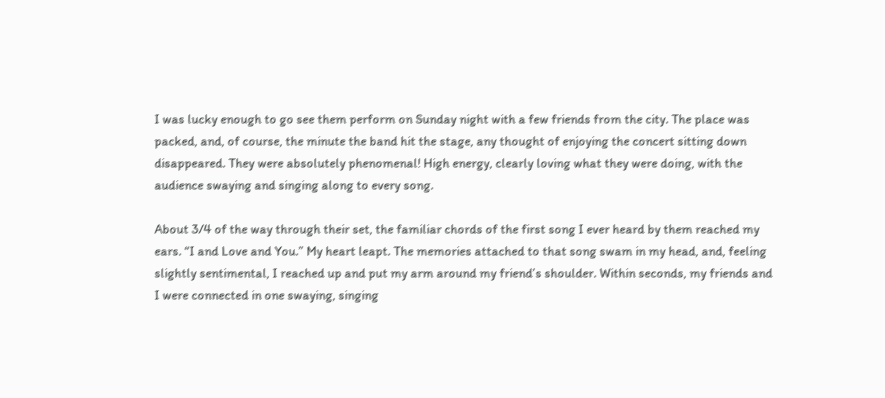I was lucky enough to go see them perform on Sunday night with a few friends from the city. The place was packed, and, of course, the minute the band hit the stage, any thought of enjoying the concert sitting down disappeared. They were absolutely phenomenal! High energy, clearly loving what they were doing, with the audience swaying and singing along to every song.

About 3/4 of the way through their set, the familiar chords of the first song I ever heard by them reached my ears. “I and Love and You.” My heart leapt. The memories attached to that song swam in my head, and, feeling slightly sentimental, I reached up and put my arm around my friend’s shoulder. Within seconds, my friends and I were connected in one swaying, singing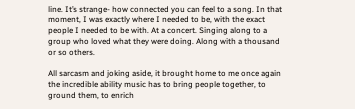line. It’s strange- how connected you can feel to a song. In that moment, I was exactly where I needed to be, with the exact people I needed to be with. At a concert. Singing along to a group who loved what they were doing. Along with a thousand or so others.

All sarcasm and joking aside, it brought home to me once again the incredible ability music has to bring people together, to ground them, to enrich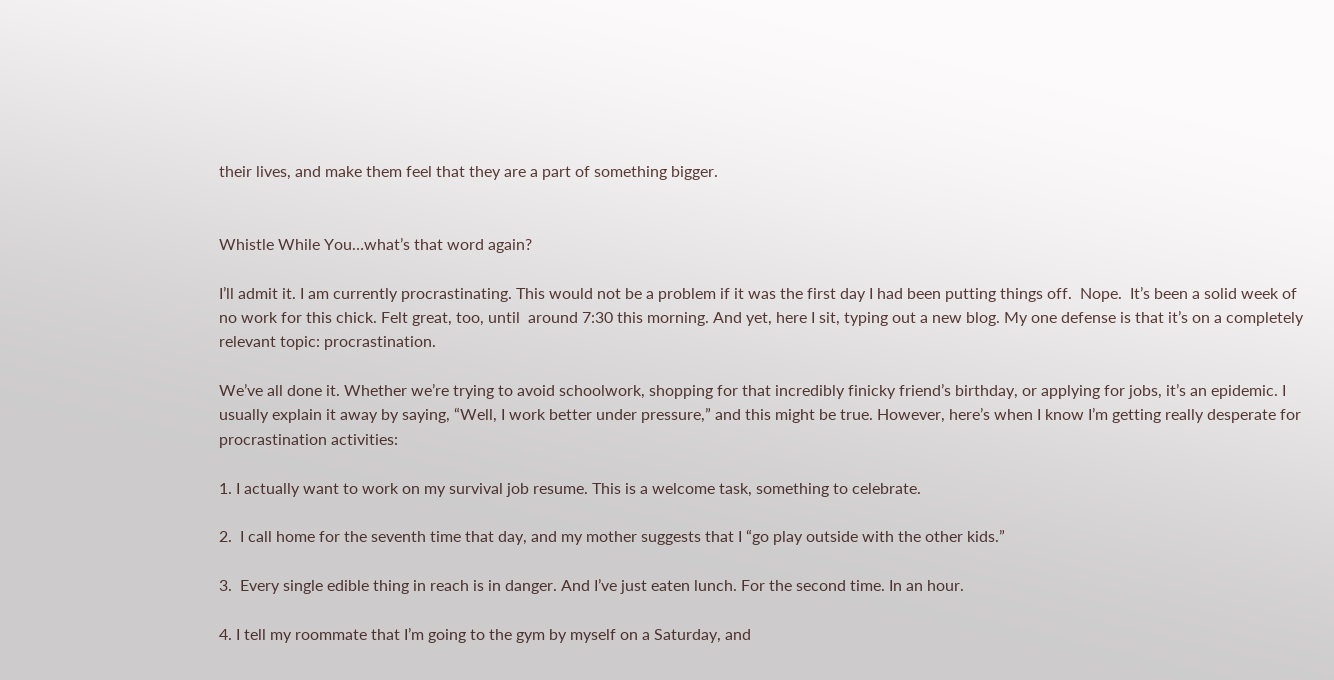their lives, and make them feel that they are a part of something bigger.


Whistle While You…what’s that word again?

I’ll admit it. I am currently procrastinating. This would not be a problem if it was the first day I had been putting things off.  Nope.  It’s been a solid week of no work for this chick. Felt great, too, until  around 7:30 this morning. And yet, here I sit, typing out a new blog. My one defense is that it’s on a completely relevant topic: procrastination.

We’ve all done it. Whether we’re trying to avoid schoolwork, shopping for that incredibly finicky friend’s birthday, or applying for jobs, it’s an epidemic. I usually explain it away by saying, “Well, I work better under pressure,” and this might be true. However, here’s when I know I’m getting really desperate for procrastination activities:

1. I actually want to work on my survival job resume. This is a welcome task, something to celebrate.

2.  I call home for the seventh time that day, and my mother suggests that I “go play outside with the other kids.”

3.  Every single edible thing in reach is in danger. And I’ve just eaten lunch. For the second time. In an hour.

4. I tell my roommate that I’m going to the gym by myself on a Saturday, and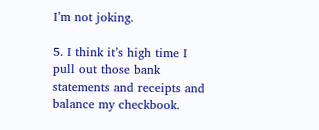I’m not joking.

5. I think it’s high time I pull out those bank statements and receipts and balance my checkbook.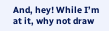And, hey! While I’m at it, why not draw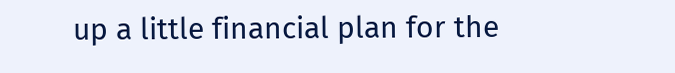up a little financial plan for the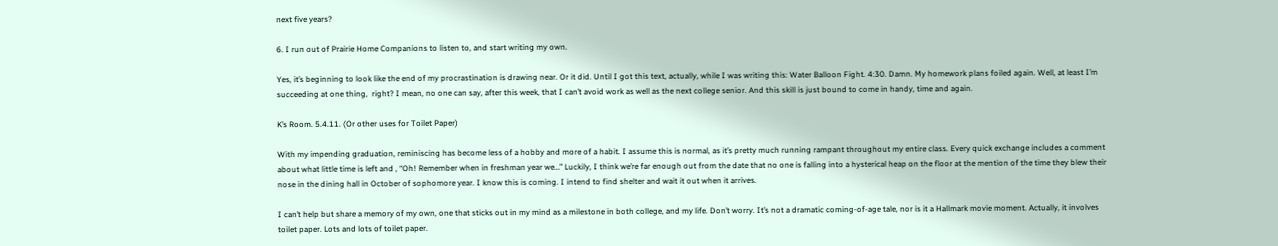next five years?

6. I run out of Prairie Home Companions to listen to, and start writing my own.

Yes, it’s beginning to look like the end of my procrastination is drawing near. Or it did. Until I got this text, actually, while I was writing this: Water Balloon Fight. 4:30. Damn. My homework plans foiled again. Well, at least I’m succeeding at one thing,  right? I mean, no one can say, after this week, that I can’t avoid work as well as the next college senior. And this skill is just bound to come in handy, time and again.

K’s Room. 5.4.11. (Or other uses for Toilet Paper)

With my impending graduation, reminiscing has become less of a hobby and more of a habit. I assume this is normal, as it’s pretty much running rampant throughout my entire class. Every quick exchange includes a comment about what little time is left and , “Oh! Remember when in freshman year we…” Luckily, I think we’re far enough out from the date that no one is falling into a hysterical heap on the floor at the mention of the time they blew their nose in the dining hall in October of sophomore year. I know this is coming. I intend to find shelter and wait it out when it arrives.

I can’t help but share a memory of my own, one that sticks out in my mind as a milestone in both college, and my life. Don’t worry. It’s not a dramatic coming-of-age tale, nor is it a Hallmark movie moment. Actually, it involves toilet paper. Lots and lots of toilet paper.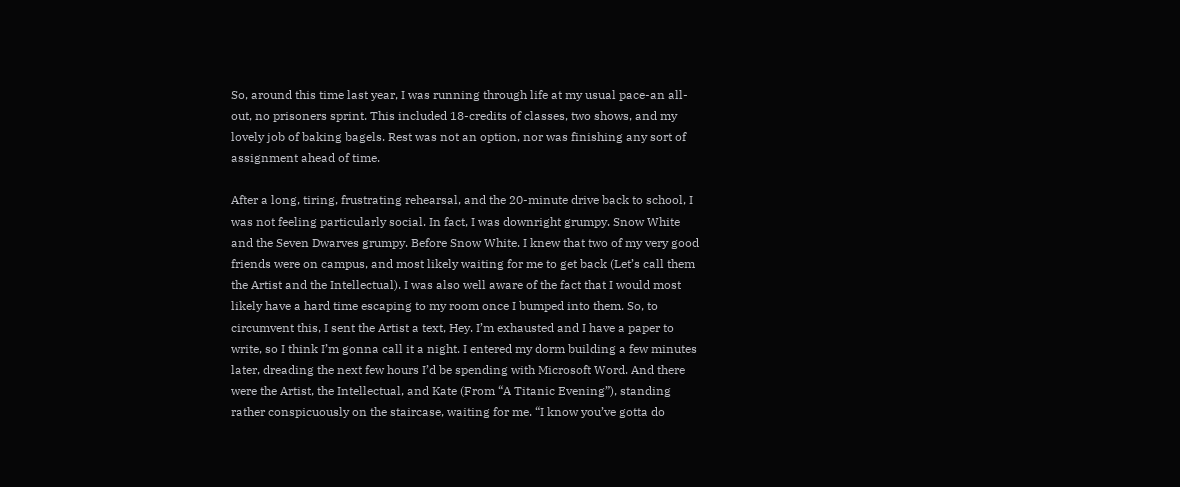So, around this time last year, I was running through life at my usual pace-an all-out, no prisoners sprint. This included 18-credits of classes, two shows, and my lovely job of baking bagels. Rest was not an option, nor was finishing any sort of assignment ahead of time.

After a long, tiring, frustrating rehearsal, and the 20-minute drive back to school, I was not feeling particularly social. In fact, I was downright grumpy. Snow White and the Seven Dwarves grumpy. Before Snow White. I knew that two of my very good friends were on campus, and most likely waiting for me to get back (Let’s call them the Artist and the Intellectual). I was also well aware of the fact that I would most likely have a hard time escaping to my room once I bumped into them. So, to circumvent this, I sent the Artist a text, Hey. I’m exhausted and I have a paper to write, so I think I’m gonna call it a night. I entered my dorm building a few minutes later, dreading the next few hours I’d be spending with Microsoft Word. And there were the Artist, the Intellectual, and Kate (From “A Titanic Evening”), standing rather conspicuously on the staircase, waiting for me. “I know you’ve gotta do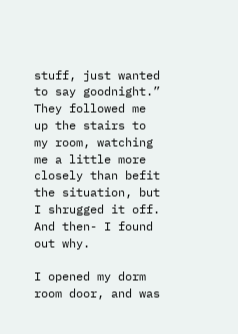stuff, just wanted to say goodnight.” They followed me up the stairs to my room, watching me a little more closely than befit the situation, but I shrugged it off. And then- I found out why.

I opened my dorm room door, and was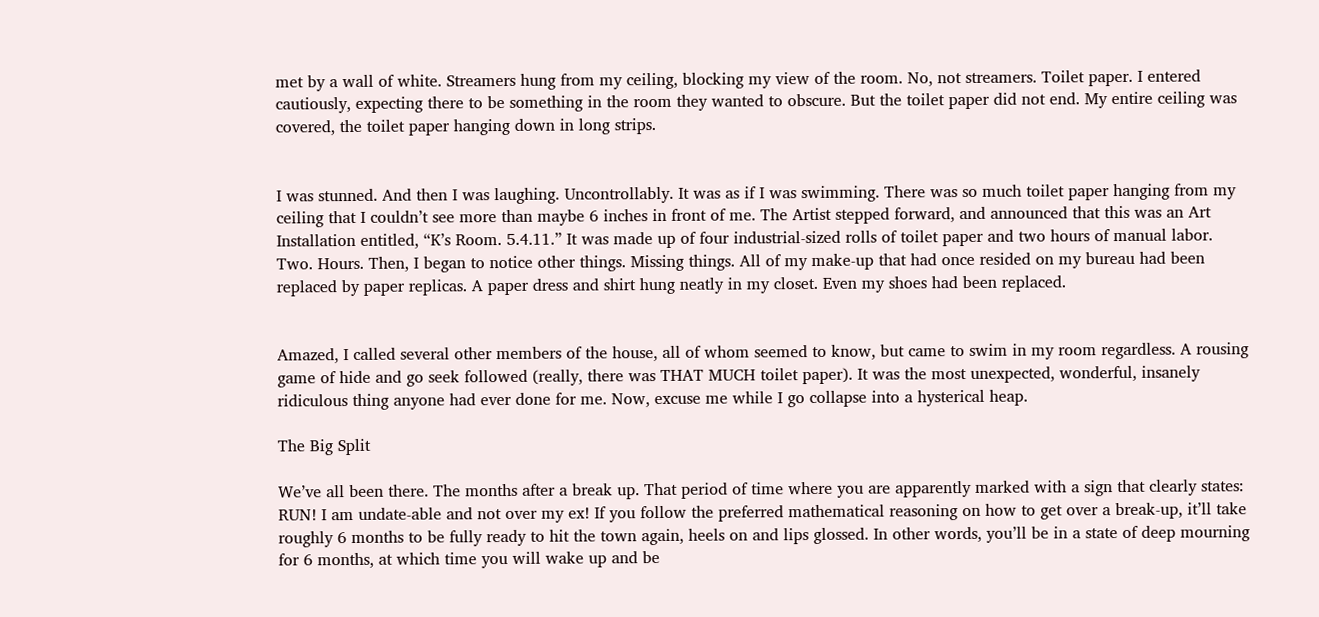met by a wall of white. Streamers hung from my ceiling, blocking my view of the room. No, not streamers. Toilet paper. I entered cautiously, expecting there to be something in the room they wanted to obscure. But the toilet paper did not end. My entire ceiling was covered, the toilet paper hanging down in long strips.


I was stunned. And then I was laughing. Uncontrollably. It was as if I was swimming. There was so much toilet paper hanging from my ceiling that I couldn’t see more than maybe 6 inches in front of me. The Artist stepped forward, and announced that this was an Art Installation entitled, “K’s Room. 5.4.11.” It was made up of four industrial-sized rolls of toilet paper and two hours of manual labor. Two. Hours. Then, I began to notice other things. Missing things. All of my make-up that had once resided on my bureau had been replaced by paper replicas. A paper dress and shirt hung neatly in my closet. Even my shoes had been replaced.


Amazed, I called several other members of the house, all of whom seemed to know, but came to swim in my room regardless. A rousing game of hide and go seek followed (really, there was THAT MUCH toilet paper). It was the most unexpected, wonderful, insanely ridiculous thing anyone had ever done for me. Now, excuse me while I go collapse into a hysterical heap.

The Big Split

We’ve all been there. The months after a break up. That period of time where you are apparently marked with a sign that clearly states: RUN! I am undate-able and not over my ex! If you follow the preferred mathematical reasoning on how to get over a break-up, it’ll take roughly 6 months to be fully ready to hit the town again, heels on and lips glossed. In other words, you’ll be in a state of deep mourning for 6 months, at which time you will wake up and be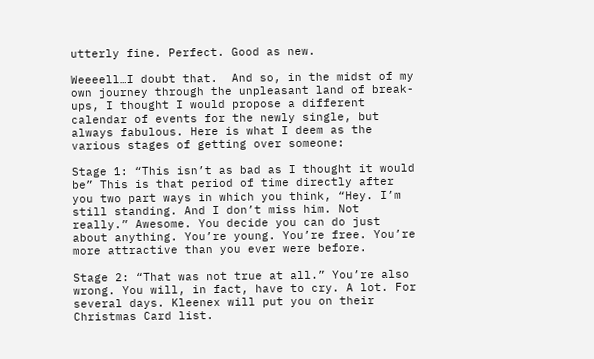utterly fine. Perfect. Good as new.

Weeeell…I doubt that.  And so, in the midst of my own journey through the unpleasant land of break-ups, I thought I would propose a different calendar of events for the newly single, but always fabulous. Here is what I deem as the various stages of getting over someone:

Stage 1: “This isn’t as bad as I thought it would be” This is that period of time directly after you two part ways in which you think, “Hey. I’m still standing. And I don’t miss him. Not really.” Awesome. You decide you can do just about anything. You’re young. You’re free. You’re more attractive than you ever were before.

Stage 2: “That was not true at all.” You’re also wrong. You will, in fact, have to cry. A lot. For several days. Kleenex will put you on their Christmas Card list.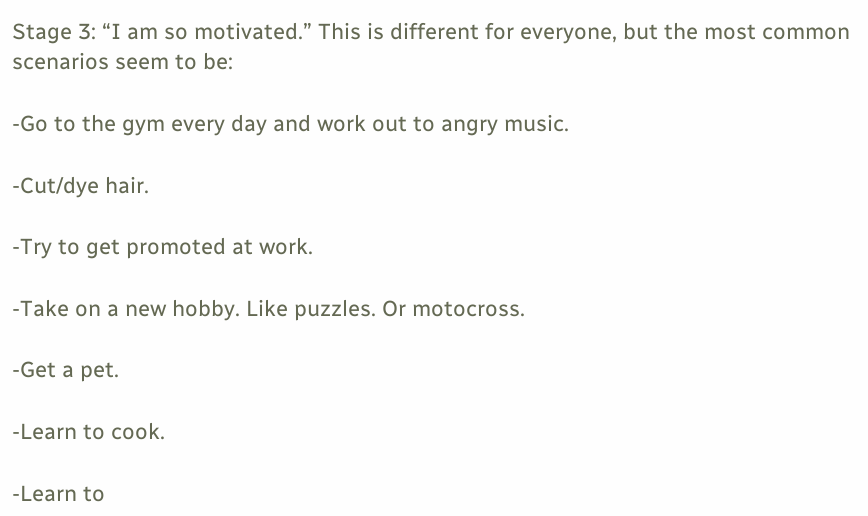Stage 3: “I am so motivated.” This is different for everyone, but the most common scenarios seem to be:

-Go to the gym every day and work out to angry music.

-Cut/dye hair.

-Try to get promoted at work.

-Take on a new hobby. Like puzzles. Or motocross.

-Get a pet.

-Learn to cook.

-Learn to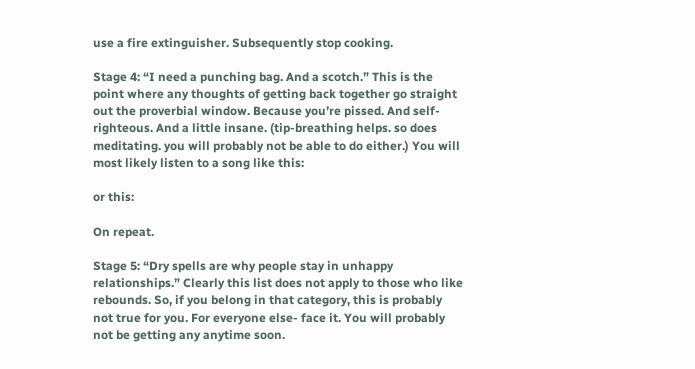use a fire extinguisher. Subsequently stop cooking.

Stage 4: “I need a punching bag. And a scotch.” This is the point where any thoughts of getting back together go straight out the proverbial window. Because you’re pissed. And self-righteous. And a little insane. (tip-breathing helps. so does meditating. you will probably not be able to do either.) You will most likely listen to a song like this:

or this:

On repeat.

Stage 5: “Dry spells are why people stay in unhappy relationships.” Clearly this list does not apply to those who like rebounds. So, if you belong in that category, this is probably not true for you. For everyone else- face it. You will probably not be getting any anytime soon.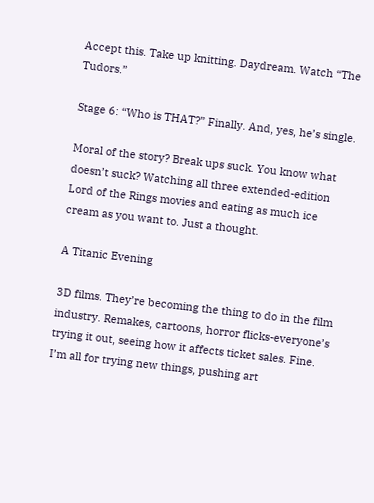Accept this. Take up knitting. Daydream. Watch “The Tudors.”

Stage 6: “Who is THAT?” Finally. And, yes, he’s single.

Moral of the story? Break ups suck. You know what doesn’t suck? Watching all three extended-edition Lord of the Rings movies and eating as much ice cream as you want to. Just a thought.

A Titanic Evening

3D films. They’re becoming the thing to do in the film industry. Remakes, cartoons, horror flicks-everyone’s trying it out, seeing how it affects ticket sales. Fine. I’m all for trying new things, pushing art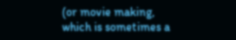(or movie making, which is sometimes a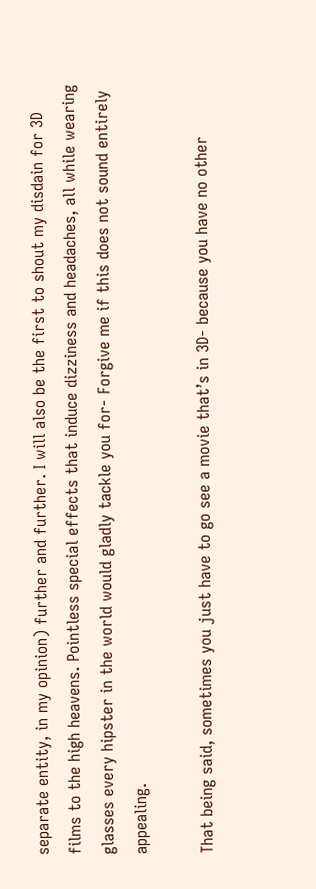separate entity, in my opinion) further and further. I will also be the first to shout my disdain for 3D films to the high heavens. Pointless special effects that induce dizziness and headaches, all while wearing glasses every hipster in the world would gladly tackle you for- Forgive me if this does not sound entirely appealing.

That being said, sometimes you just have to go see a movie that’s in 3D- because you have no other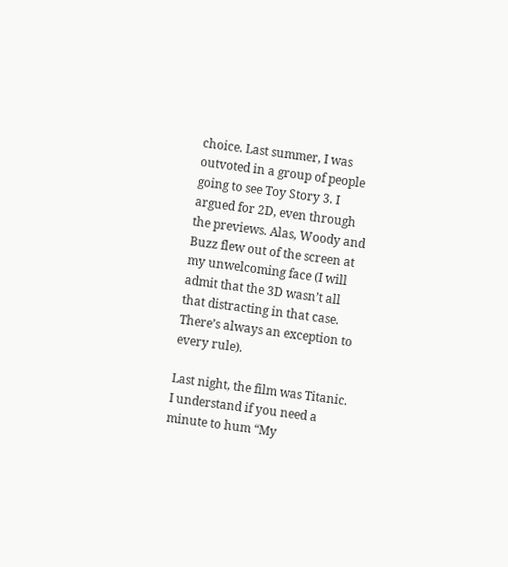choice. Last summer, I was outvoted in a group of people going to see Toy Story 3. I argued for 2D, even through the previews. Alas, Woody and Buzz flew out of the screen at my unwelcoming face (I will admit that the 3D wasn’t all that distracting in that case. There’s always an exception to every rule).

Last night, the film was Titanic. I understand if you need a minute to hum “My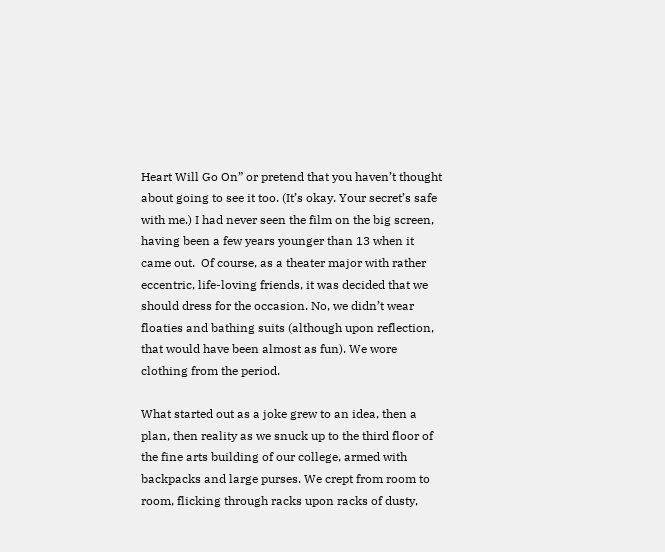Heart Will Go On” or pretend that you haven’t thought about going to see it too. (It’s okay. Your secret’s safe with me.) I had never seen the film on the big screen, having been a few years younger than 13 when it came out.  Of course, as a theater major with rather eccentric, life-loving friends, it was decided that we should dress for the occasion. No, we didn’t wear floaties and bathing suits (although upon reflection, that would have been almost as fun). We wore clothing from the period.

What started out as a joke grew to an idea, then a plan, then reality as we snuck up to the third floor of the fine arts building of our college, armed with backpacks and large purses. We crept from room to room, flicking through racks upon racks of dusty,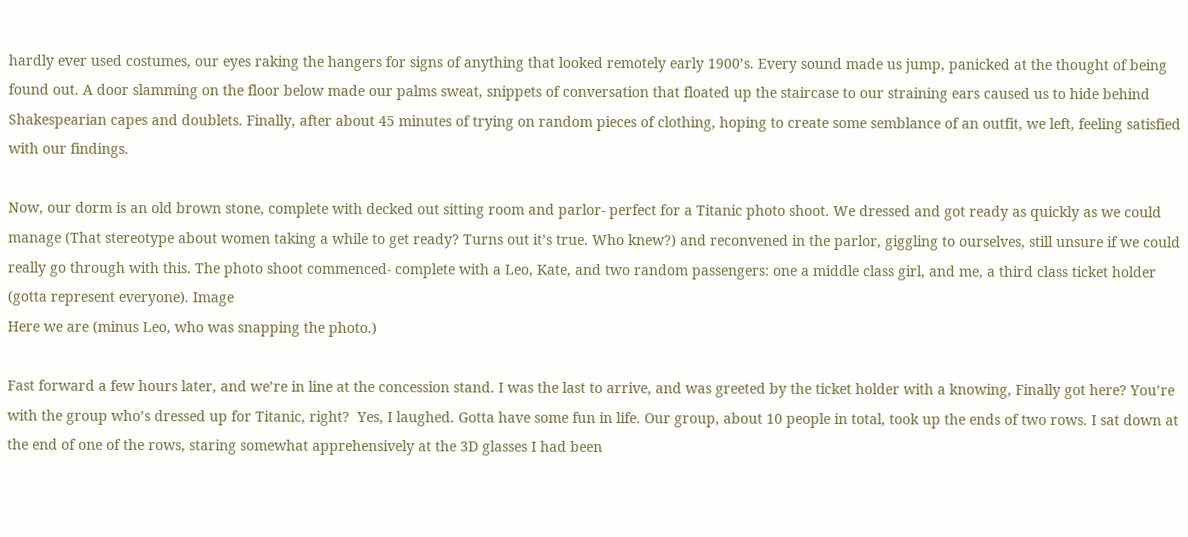hardly ever used costumes, our eyes raking the hangers for signs of anything that looked remotely early 1900’s. Every sound made us jump, panicked at the thought of being found out. A door slamming on the floor below made our palms sweat, snippets of conversation that floated up the staircase to our straining ears caused us to hide behind Shakespearian capes and doublets. Finally, after about 45 minutes of trying on random pieces of clothing, hoping to create some semblance of an outfit, we left, feeling satisfied with our findings.

Now, our dorm is an old brown stone, complete with decked out sitting room and parlor- perfect for a Titanic photo shoot. We dressed and got ready as quickly as we could manage (That stereotype about women taking a while to get ready? Turns out it’s true. Who knew?) and reconvened in the parlor, giggling to ourselves, still unsure if we could really go through with this. The photo shoot commenced- complete with a Leo, Kate, and two random passengers: one a middle class girl, and me, a third class ticket holder (gotta represent everyone). Image
Here we are (minus Leo, who was snapping the photo.)

Fast forward a few hours later, and we’re in line at the concession stand. I was the last to arrive, and was greeted by the ticket holder with a knowing, Finally got here? You’re with the group who’s dressed up for Titanic, right?  Yes, I laughed. Gotta have some fun in life. Our group, about 10 people in total, took up the ends of two rows. I sat down at the end of one of the rows, staring somewhat apprehensively at the 3D glasses I had been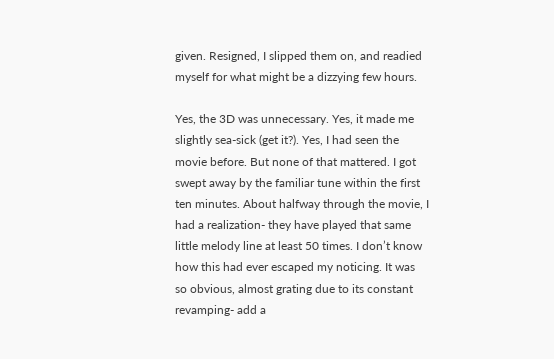given. Resigned, I slipped them on, and readied myself for what might be a dizzying few hours.

Yes, the 3D was unnecessary. Yes, it made me slightly sea-sick (get it?). Yes, I had seen the movie before. But none of that mattered. I got swept away by the familiar tune within the first ten minutes. About halfway through the movie, I had a realization- they have played that same little melody line at least 50 times. I don’t know how this had ever escaped my noticing. It was so obvious, almost grating due to its constant revamping- add a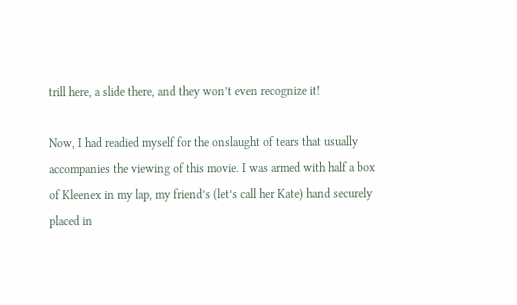trill here, a slide there, and they won’t even recognize it!

Now, I had readied myself for the onslaught of tears that usually accompanies the viewing of this movie. I was armed with half a box of Kleenex in my lap, my friend’s (let’s call her Kate) hand securely placed in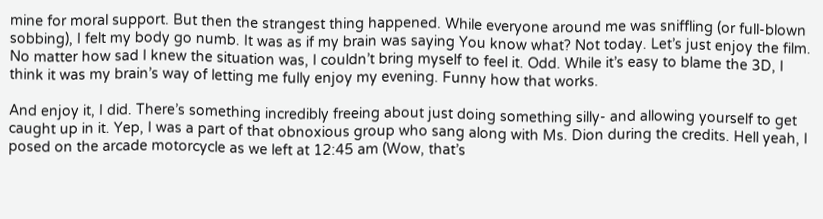mine for moral support. But then the strangest thing happened. While everyone around me was sniffling (or full-blown sobbing), I felt my body go numb. It was as if my brain was saying You know what? Not today. Let’s just enjoy the film. No matter how sad I knew the situation was, I couldn’t bring myself to feel it. Odd. While it’s easy to blame the 3D, I think it was my brain’s way of letting me fully enjoy my evening. Funny how that works.

And enjoy it, I did. There’s something incredibly freeing about just doing something silly- and allowing yourself to get caught up in it. Yep, I was a part of that obnoxious group who sang along with Ms. Dion during the credits. Hell yeah, I posed on the arcade motorcycle as we left at 12:45 am (Wow, that’s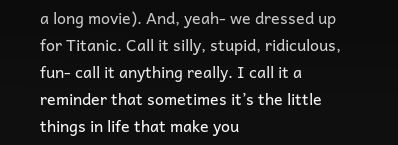a long movie). And, yeah- we dressed up for Titanic. Call it silly, stupid, ridiculous, fun- call it anything really. I call it a reminder that sometimes it’s the little things in life that make you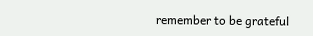remember to be grateful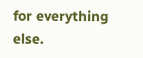for everything else.